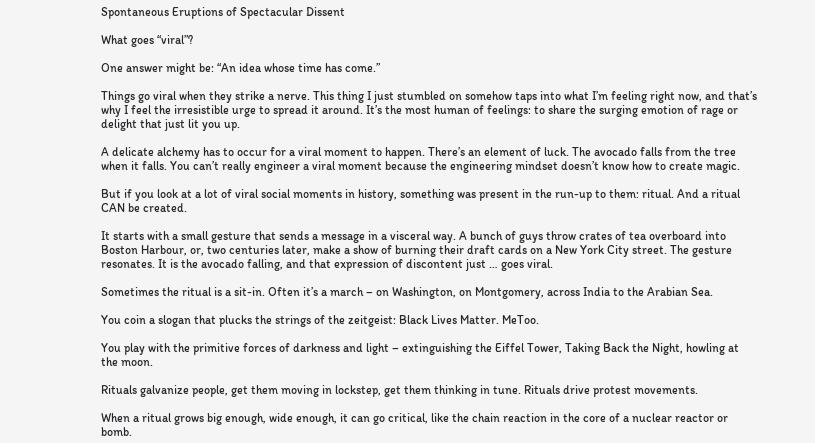Spontaneous Eruptions of Spectacular Dissent

What goes “viral”?

One answer might be: “An idea whose time has come.”

Things go viral when they strike a nerve. This thing I just stumbled on somehow taps into what I’m feeling right now, and that’s why I feel the irresistible urge to spread it around. It’s the most human of feelings: to share the surging emotion of rage or delight that just lit you up.

A delicate alchemy has to occur for a viral moment to happen. There’s an element of luck. The avocado falls from the tree when it falls. You can’t really engineer a viral moment because the engineering mindset doesn’t know how to create magic.

But if you look at a lot of viral social moments in history, something was present in the run-up to them: ritual. And a ritual CAN be created.

It starts with a small gesture that sends a message in a visceral way. A bunch of guys throw crates of tea overboard into Boston Harbour, or, two centuries later, make a show of burning their draft cards on a New York City street. The gesture resonates. It is the avocado falling, and that expression of discontent just … goes viral.

Sometimes the ritual is a sit-in. Often it’s a march – on Washington, on Montgomery, across India to the Arabian Sea.

You coin a slogan that plucks the strings of the zeitgeist: Black Lives Matter. MeToo.

You play with the primitive forces of darkness and light – extinguishing the Eiffel Tower, Taking Back the Night, howling at the moon.

Rituals galvanize people, get them moving in lockstep, get them thinking in tune. Rituals drive protest movements.

When a ritual grows big enough, wide enough, it can go critical, like the chain reaction in the core of a nuclear reactor or bomb.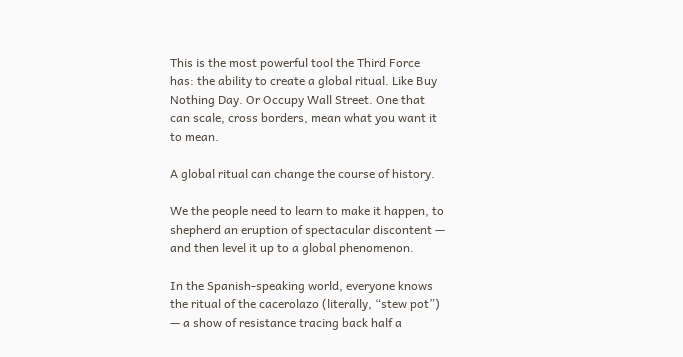This is the most powerful tool the Third Force has: the ability to create a global ritual. Like Buy Nothing Day. Or Occupy Wall Street. One that can scale, cross borders, mean what you want it to mean.

A global ritual can change the course of history.

We the people need to learn to make it happen, to shepherd an eruption of spectacular discontent — and then level it up to a global phenomenon.

In the Spanish-speaking world, everyone knows the ritual of the cacerolazo (literally, “stew pot”) — a show of resistance tracing back half a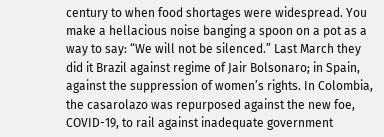century to when food shortages were widespread. You make a hellacious noise banging a spoon on a pot as a way to say: “We will not be silenced.” Last March they did it Brazil against regime of Jair Bolsonaro; in Spain, against the suppression of women’s rights. In Colombia, the casarolazo was repurposed against the new foe, COVID-19, to rail against inadequate government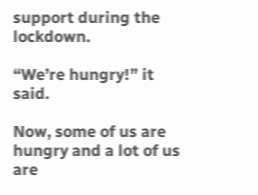support during the lockdown.

“We’re hungry!” it said.

Now, some of us are hungry and a lot of us are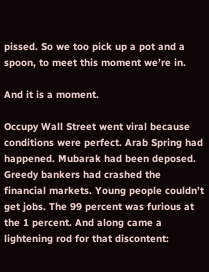pissed. So we too pick up a pot and a spoon, to meet this moment we’re in.

And it is a moment.

Occupy Wall Street went viral because conditions were perfect. Arab Spring had happened. Mubarak had been deposed. Greedy bankers had crashed the financial markets. Young people couldn’t get jobs. The 99 percent was furious at the 1 percent. And along came a lightening rod for that discontent: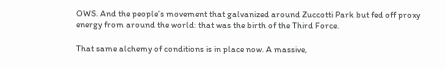OWS. And the people’s movement that galvanized around Zuccotti Park but fed off proxy energy from around the world: that was the birth of the Third Force.

That same alchemy of conditions is in place now. A massive,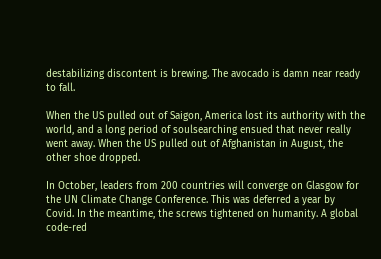destabilizing discontent is brewing. The avocado is damn near ready to fall.

When the US pulled out of Saigon, America lost its authority with the world, and a long period of soulsearching ensued that never really went away. When the US pulled out of Afghanistan in August, the other shoe dropped.

In October, leaders from 200 countries will converge on Glasgow for the UN Climate Change Conference. This was deferred a year by Covid. In the meantime, the screws tightened on humanity. A global code-red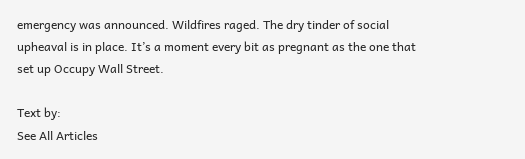emergency was announced. Wildfires raged. The dry tinder of social upheaval is in place. It’s a moment every bit as pregnant as the one that set up Occupy Wall Street.

Text by:
See All Articles